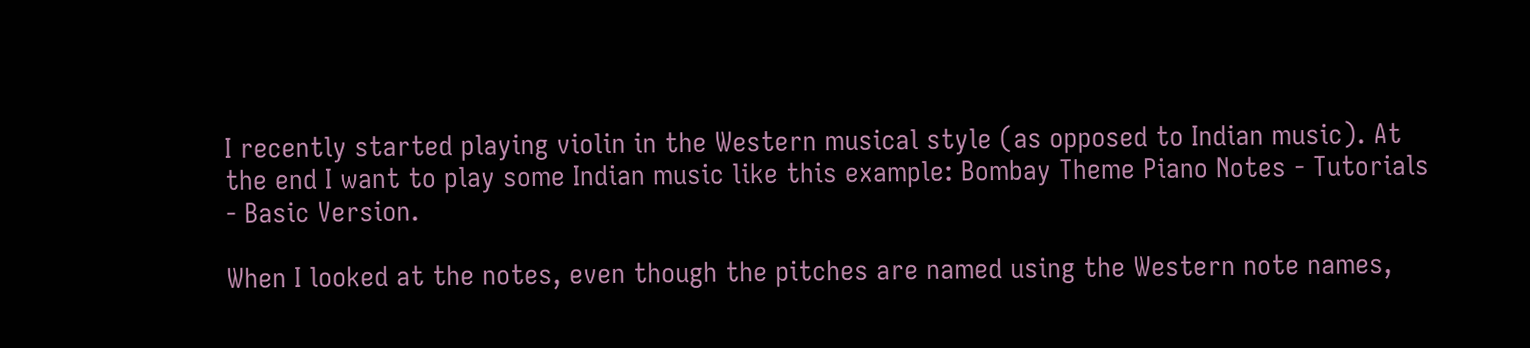I recently started playing violin in the Western musical style (as opposed to Indian music). At the end I want to play some Indian music like this example: Bombay Theme Piano Notes - Tutorials - Basic Version.

When I looked at the notes, even though the pitches are named using the Western note names,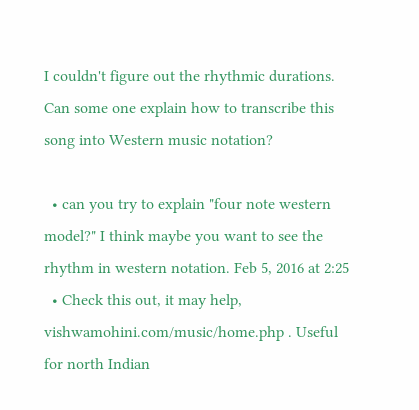I couldn't figure out the rhythmic durations. Can some one explain how to transcribe this song into Western music notation?

  • can you try to explain "four note western model?" I think maybe you want to see the rhythm in western notation. Feb 5, 2016 at 2:25
  • Check this out, it may help, vishwamohini.com/music/home.php . Useful for north Indian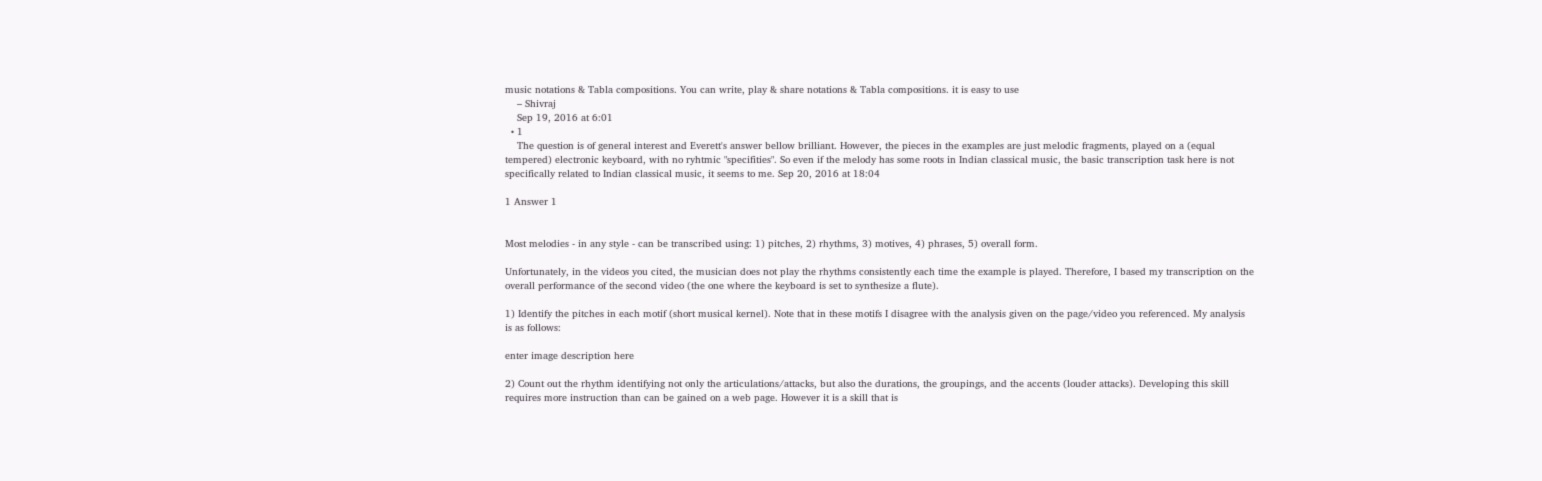music notations & Tabla compositions. You can write, play & share notations & Tabla compositions. it is easy to use
    – Shivraj
    Sep 19, 2016 at 6:01
  • 1
    The question is of general interest and Everett's answer bellow brilliant. However, the pieces in the examples are just melodic fragments, played on a (equal tempered) electronic keyboard, with no ryhtmic "specifities". So even if the melody has some roots in Indian classical music, the basic transcription task here is not specifically related to Indian classical music, it seems to me. Sep 20, 2016 at 18:04

1 Answer 1


Most melodies - in any style - can be transcribed using: 1) pitches, 2) rhythms, 3) motives, 4) phrases, 5) overall form.

Unfortunately, in the videos you cited, the musician does not play the rhythms consistently each time the example is played. Therefore, I based my transcription on the overall performance of the second video (the one where the keyboard is set to synthesize a flute).

1) Identify the pitches in each motif (short musical kernel). Note that in these motifs I disagree with the analysis given on the page/video you referenced. My analysis is as follows:

enter image description here

2) Count out the rhythm identifying not only the articulations/attacks, but also the durations, the groupings, and the accents (louder attacks). Developing this skill requires more instruction than can be gained on a web page. However it is a skill that is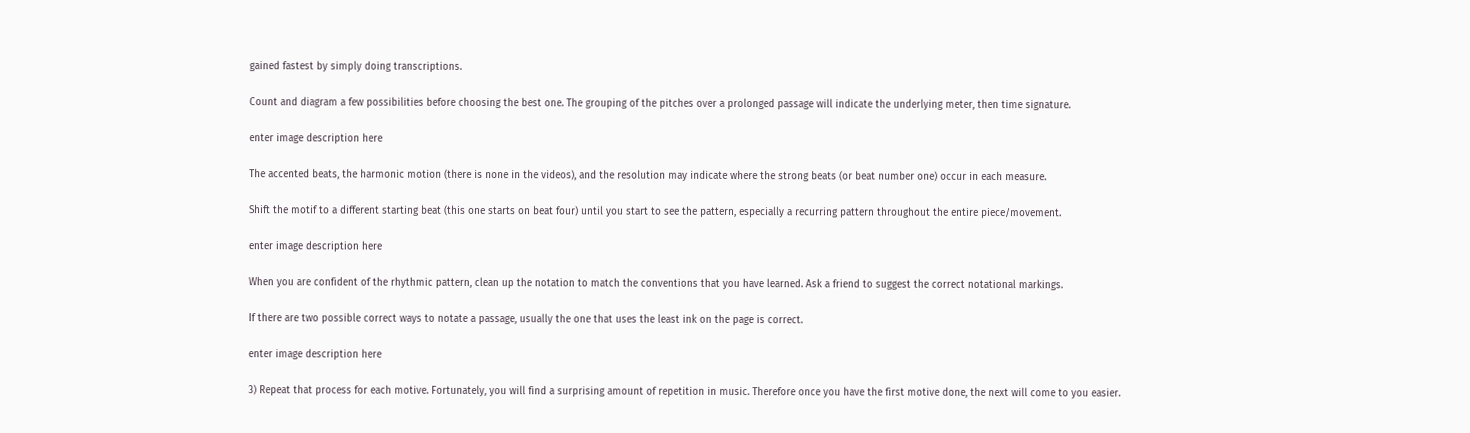gained fastest by simply doing transcriptions.

Count and diagram a few possibilities before choosing the best one. The grouping of the pitches over a prolonged passage will indicate the underlying meter, then time signature.

enter image description here

The accented beats, the harmonic motion (there is none in the videos), and the resolution may indicate where the strong beats (or beat number one) occur in each measure.

Shift the motif to a different starting beat (this one starts on beat four) until you start to see the pattern, especially a recurring pattern throughout the entire piece/movement.

enter image description here

When you are confident of the rhythmic pattern, clean up the notation to match the conventions that you have learned. Ask a friend to suggest the correct notational markings.

If there are two possible correct ways to notate a passage, usually the one that uses the least ink on the page is correct.

enter image description here

3) Repeat that process for each motive. Fortunately, you will find a surprising amount of repetition in music. Therefore once you have the first motive done, the next will come to you easier.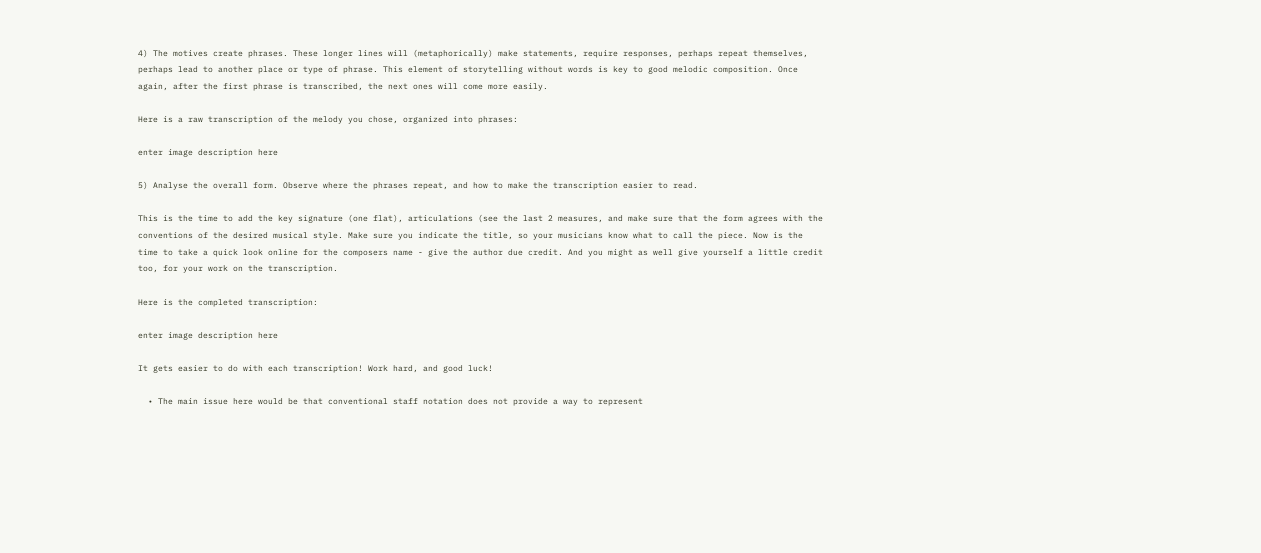4) The motives create phrases. These longer lines will (metaphorically) make statements, require responses, perhaps repeat themselves, perhaps lead to another place or type of phrase. This element of storytelling without words is key to good melodic composition. Once again, after the first phrase is transcribed, the next ones will come more easily.

Here is a raw transcription of the melody you chose, organized into phrases:

enter image description here

5) Analyse the overall form. Observe where the phrases repeat, and how to make the transcription easier to read.

This is the time to add the key signature (one flat), articulations (see the last 2 measures, and make sure that the form agrees with the conventions of the desired musical style. Make sure you indicate the title, so your musicians know what to call the piece. Now is the time to take a quick look online for the composers name - give the author due credit. And you might as well give yourself a little credit too, for your work on the transcription.

Here is the completed transcription:

enter image description here

It gets easier to do with each transcription! Work hard, and good luck!

  • The main issue here would be that conventional staff notation does not provide a way to represent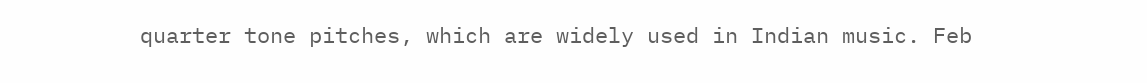quarter tone pitches, which are widely used in Indian music. Feb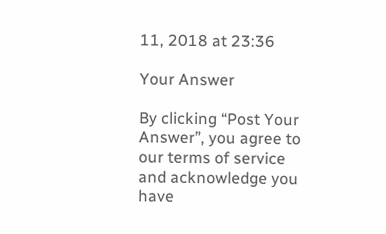11, 2018 at 23:36

Your Answer

By clicking “Post Your Answer”, you agree to our terms of service and acknowledge you have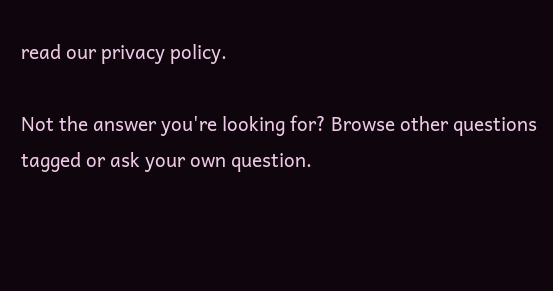read our privacy policy.

Not the answer you're looking for? Browse other questions tagged or ask your own question.